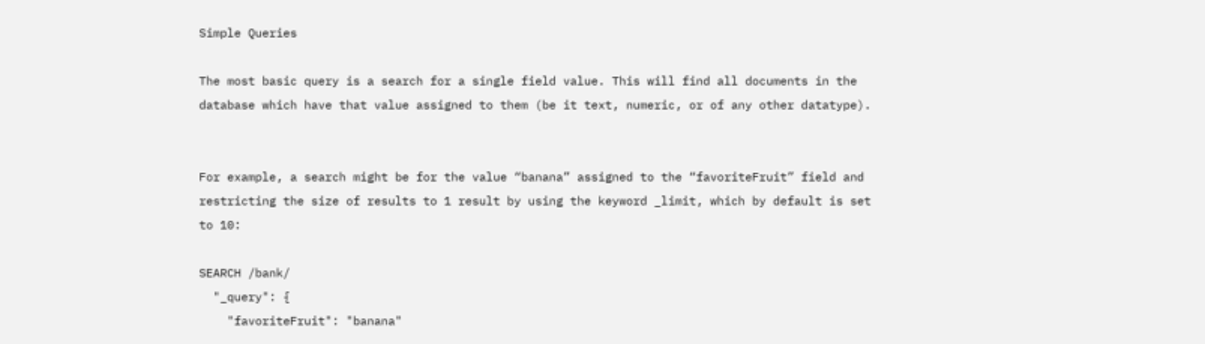Simple Queries

The most basic query is a search for a single field value. This will find all documents in the database which have that value assigned to them (be it text, numeric, or of any other datatype).


For example, a search might be for the value “banana” assigned to the “favoriteFruit” field and restricting the size of results to 1 result by using the keyword _limit, which by default is set to 10:

SEARCH /bank/
  "_query": {
    "favoriteFruit": "banana"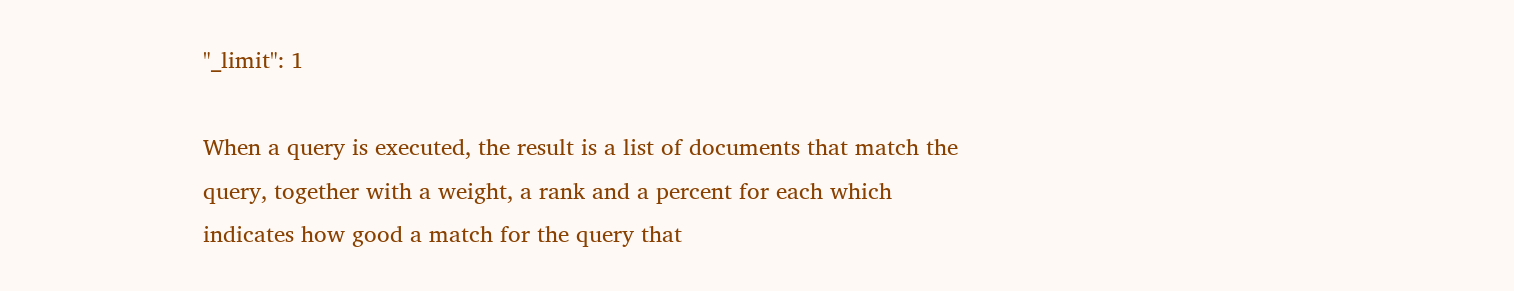"_limit": 1

When a query is executed, the result is a list of documents that match the query, together with a weight, a rank and a percent for each which indicates how good a match for the query that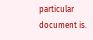particular document is.